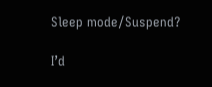Sleep mode/Suspend?

I’d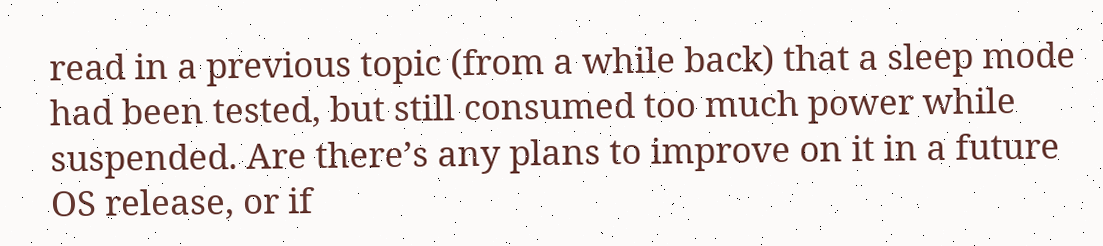read in a previous topic (from a while back) that a sleep mode had been tested, but still consumed too much power while suspended. Are there’s any plans to improve on it in a future OS release, or if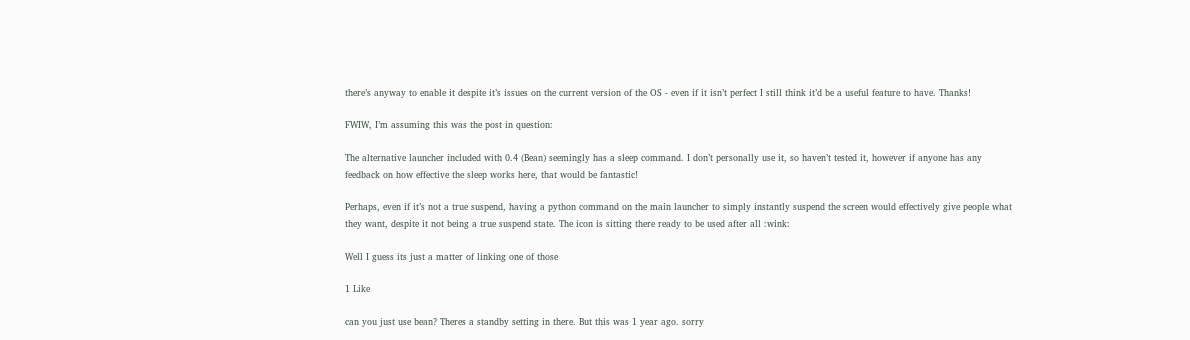there’s anyway to enable it despite it’s issues on the current version of the OS - even if it isn’t perfect I still think it’d be a useful feature to have. Thanks!

FWIW, I’m assuming this was the post in question:

The alternative launcher included with 0.4 (Bean) seemingly has a sleep command. I don’t personally use it, so haven’t tested it, however if anyone has any feedback on how effective the sleep works here, that would be fantastic!

Perhaps, even if it’s not a true suspend, having a python command on the main launcher to simply instantly suspend the screen would effectively give people what they want, despite it not being a true suspend state. The icon is sitting there ready to be used after all :wink:

Well I guess its just a matter of linking one of those

1 Like

can you just use bean? Theres a standby setting in there. But this was 1 year ago. sorry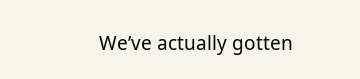We’ve actually gotten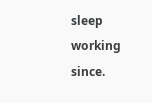sleep working since.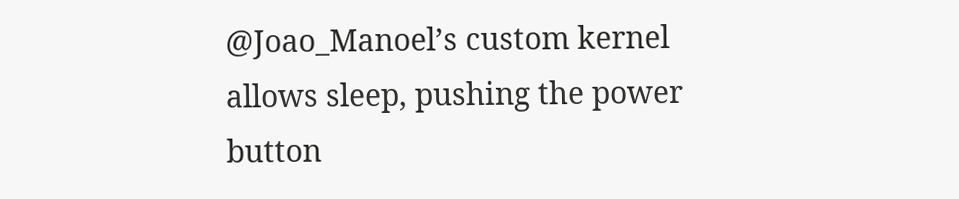@Joao_Manoel’s custom kernel allows sleep, pushing the power button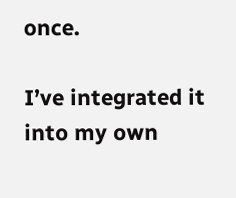once.

I’ve integrated it into my own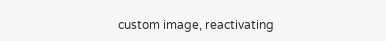custom image, reactivating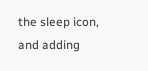the sleep icon, and adding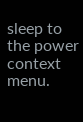sleep to the power context menu.